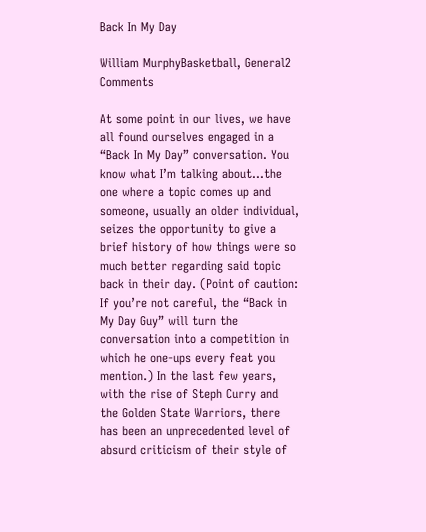Back In My Day

William MurphyBasketball, General2 Comments

At some point in our lives, we have all found ourselves engaged in a “Back In My Day” conversation. You know what I’m talking about…the one where a topic comes up and someone, usually an older individual, seizes the opportunity to give a brief history of how things were so much better regarding said topic back in their day. (Point of caution: If you’re not careful, the “Back in My Day Guy” will turn the conversation into a competition in which he one-ups every feat you mention.) In the last few years, with the rise of Steph Curry and the Golden State Warriors, there has been an unprecedented level of absurd criticism of their style of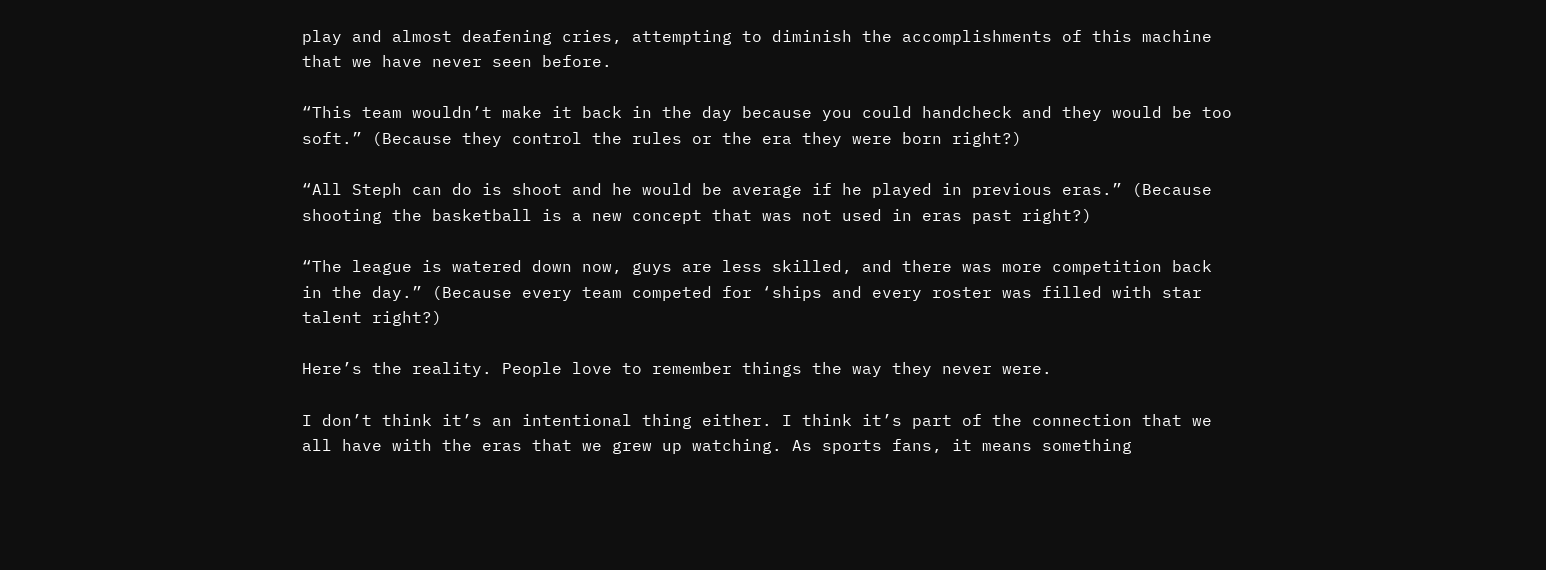play and almost deafening cries, attempting to diminish the accomplishments of this machine that we have never seen before.

“This team wouldn’t make it back in the day because you could handcheck and they would be too soft.” (Because they control the rules or the era they were born right?)

“All Steph can do is shoot and he would be average if he played in previous eras.” (Because shooting the basketball is a new concept that was not used in eras past right?)

“The league is watered down now, guys are less skilled, and there was more competition back in the day.” (Because every team competed for ‘ships and every roster was filled with star talent right?)

Here’s the reality. People love to remember things the way they never were.

I don’t think it’s an intentional thing either. I think it’s part of the connection that we all have with the eras that we grew up watching. As sports fans, it means something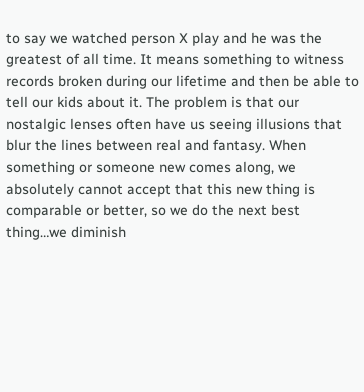to say we watched person X play and he was the greatest of all time. It means something to witness records broken during our lifetime and then be able to tell our kids about it. The problem is that our nostalgic lenses often have us seeing illusions that blur the lines between real and fantasy. When something or someone new comes along, we absolutely cannot accept that this new thing is comparable or better, so we do the next best thing…we diminish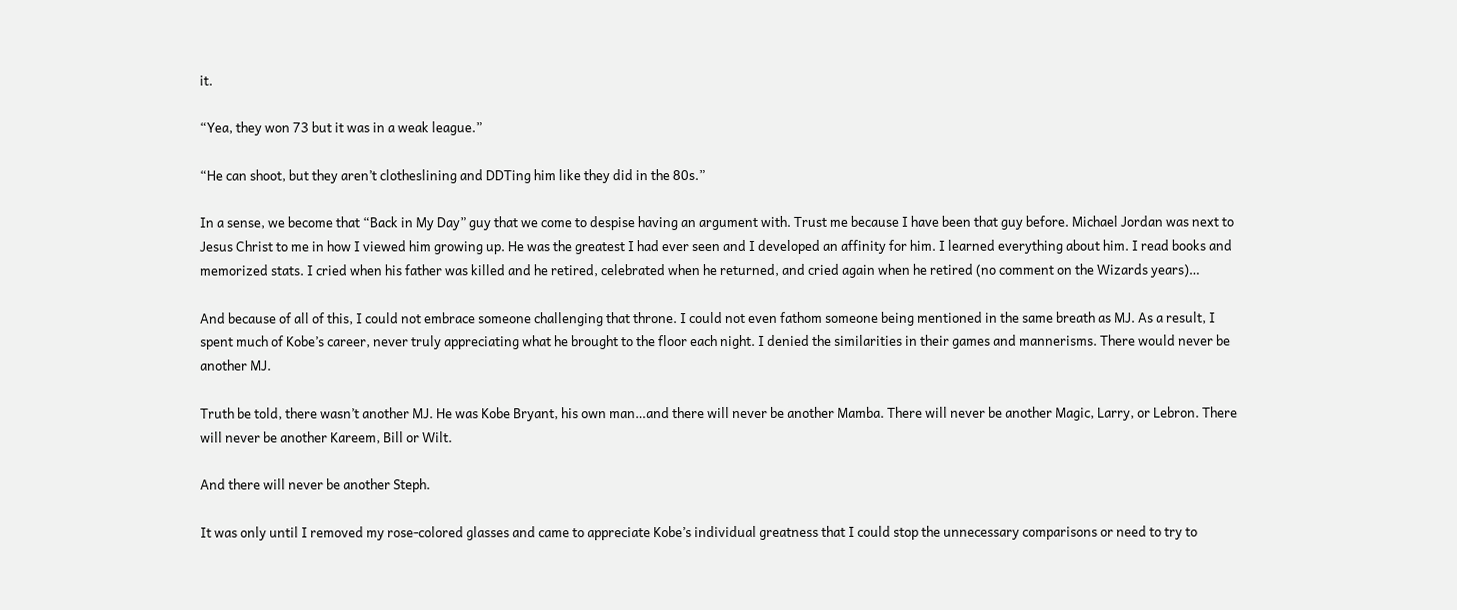it.

“Yea, they won 73 but it was in a weak league.”

“He can shoot, but they aren’t clotheslining and DDTing him like they did in the 80s.”

In a sense, we become that “Back in My Day” guy that we come to despise having an argument with. Trust me because I have been that guy before. Michael Jordan was next to Jesus Christ to me in how I viewed him growing up. He was the greatest I had ever seen and I developed an affinity for him. I learned everything about him. I read books and memorized stats. I cried when his father was killed and he retired, celebrated when he returned, and cried again when he retired (no comment on the Wizards years)…

And because of all of this, I could not embrace someone challenging that throne. I could not even fathom someone being mentioned in the same breath as MJ. As a result, I spent much of Kobe’s career, never truly appreciating what he brought to the floor each night. I denied the similarities in their games and mannerisms. There would never be another MJ.

Truth be told, there wasn’t another MJ. He was Kobe Bryant, his own man…and there will never be another Mamba. There will never be another Magic, Larry, or Lebron. There will never be another Kareem, Bill or Wilt.

And there will never be another Steph.

It was only until I removed my rose-colored glasses and came to appreciate Kobe’s individual greatness that I could stop the unnecessary comparisons or need to try to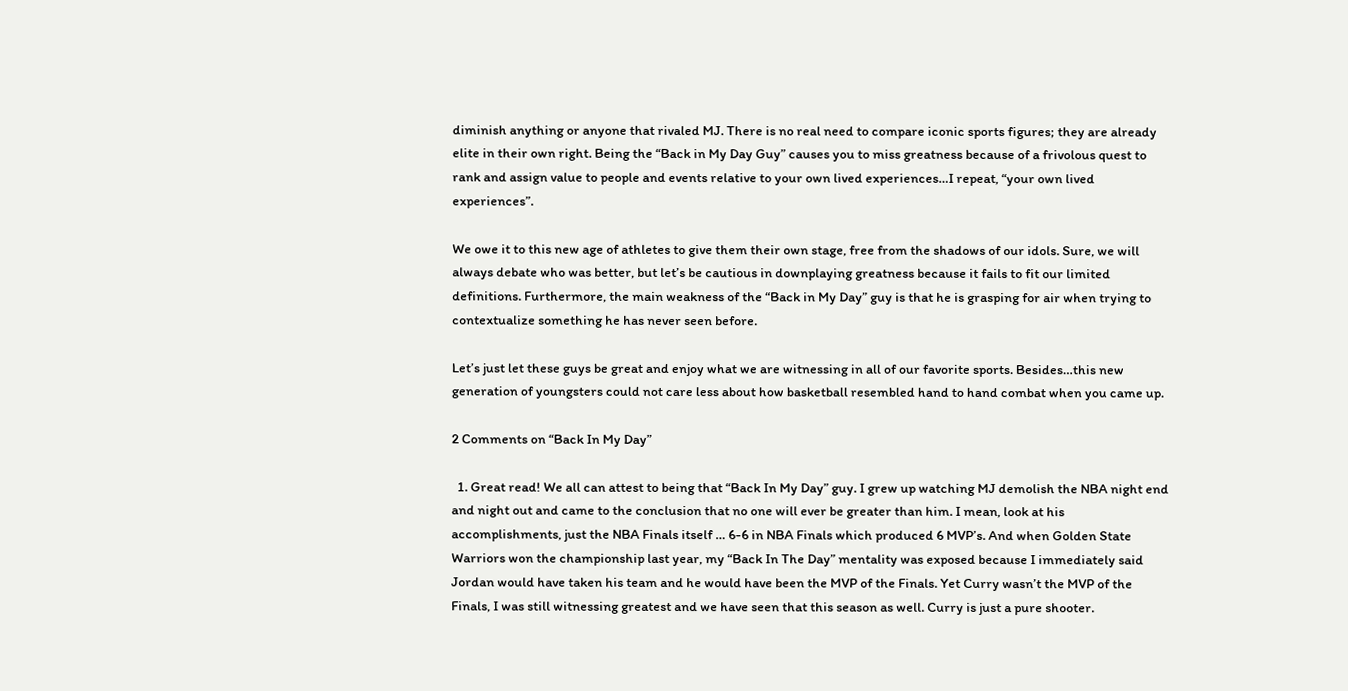diminish anything or anyone that rivaled MJ. There is no real need to compare iconic sports figures; they are already elite in their own right. Being the “Back in My Day Guy” causes you to miss greatness because of a frivolous quest to rank and assign value to people and events relative to your own lived experiences…I repeat, “your own lived experiences”.

We owe it to this new age of athletes to give them their own stage, free from the shadows of our idols. Sure, we will always debate who was better, but let’s be cautious in downplaying greatness because it fails to fit our limited definitions. Furthermore, the main weakness of the “Back in My Day” guy is that he is grasping for air when trying to contextualize something he has never seen before.

Let’s just let these guys be great and enjoy what we are witnessing in all of our favorite sports. Besides…this new generation of youngsters could not care less about how basketball resembled hand to hand combat when you came up.

2 Comments on “Back In My Day”

  1. Great read! We all can attest to being that “Back In My Day” guy. I grew up watching MJ demolish the NBA night end and night out and came to the conclusion that no one will ever be greater than him. I mean, look at his accomplishments, just the NBA Finals itself … 6-6 in NBA Finals which produced 6 MVP’s. And when Golden State Warriors won the championship last year, my “Back In The Day” mentality was exposed because I immediately said Jordan would have taken his team and he would have been the MVP of the Finals. Yet Curry wasn’t the MVP of the Finals, I was still witnessing greatest and we have seen that this season as well. Curry is just a pure shooter.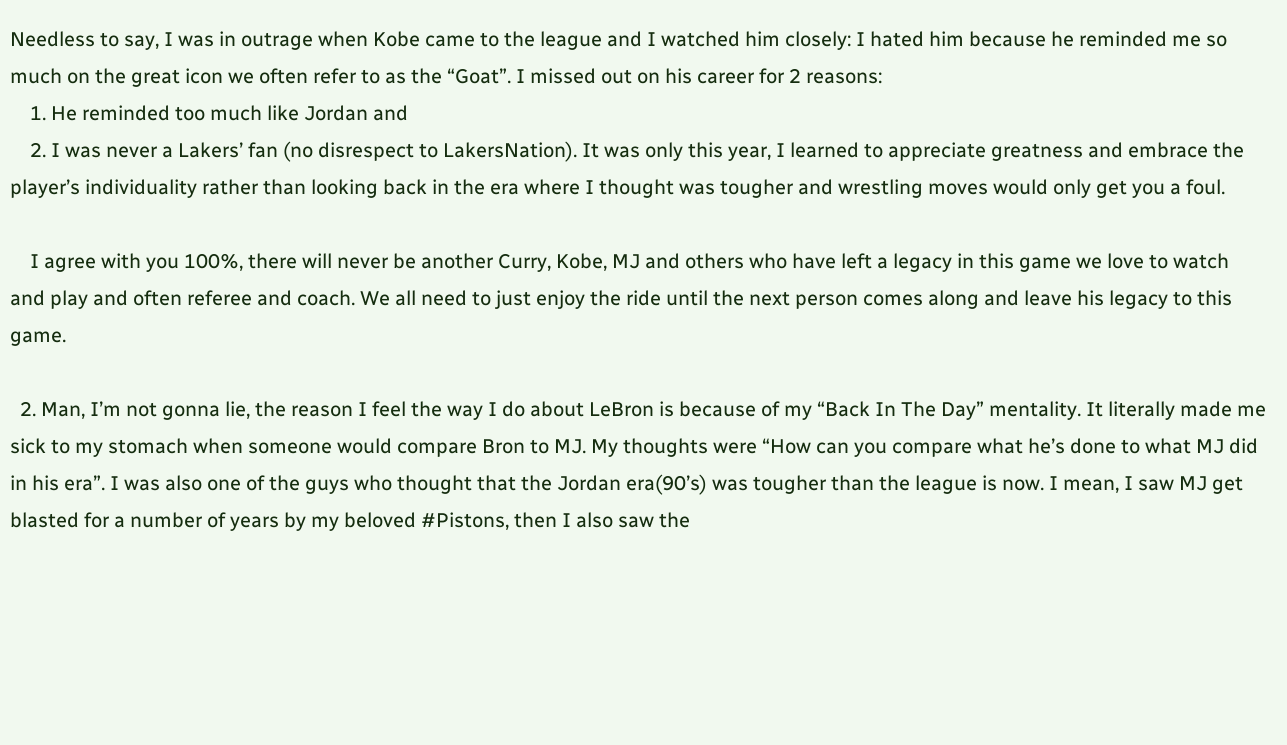Needless to say, I was in outrage when Kobe came to the league and I watched him closely: I hated him because he reminded me so much on the great icon we often refer to as the “Goat”. I missed out on his career for 2 reasons:
    1. He reminded too much like Jordan and
    2. I was never a Lakers’ fan (no disrespect to LakersNation). It was only this year, I learned to appreciate greatness and embrace the player’s individuality rather than looking back in the era where I thought was tougher and wrestling moves would only get you a foul.

    I agree with you 100%, there will never be another Curry, Kobe, MJ and others who have left a legacy in this game we love to watch and play and often referee and coach. We all need to just enjoy the ride until the next person comes along and leave his legacy to this game.

  2. Man, I’m not gonna lie, the reason I feel the way I do about LeBron is because of my “Back In The Day” mentality. It literally made me sick to my stomach when someone would compare Bron to MJ. My thoughts were “How can you compare what he’s done to what MJ did in his era”. I was also one of the guys who thought that the Jordan era(90’s) was tougher than the league is now. I mean, I saw MJ get blasted for a number of years by my beloved #Pistons, then I also saw the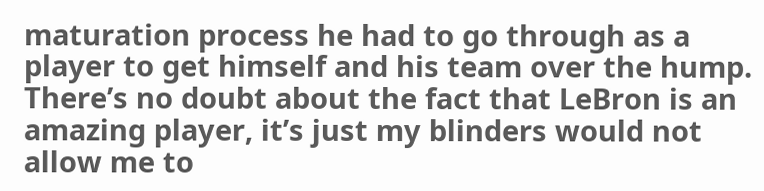maturation process he had to go through as a player to get himself and his team over the hump. There’s no doubt about the fact that LeBron is an amazing player, it’s just my blinders would not allow me to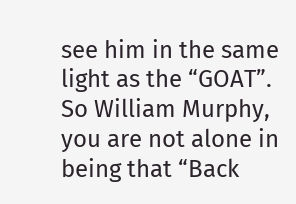see him in the same light as the “GOAT”. So William Murphy, you are not alone in being that “Back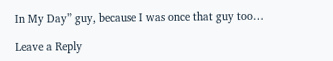In My Day” guy, because I was once that guy too…

Leave a Reply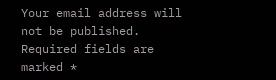Your email address will not be published. Required fields are marked *